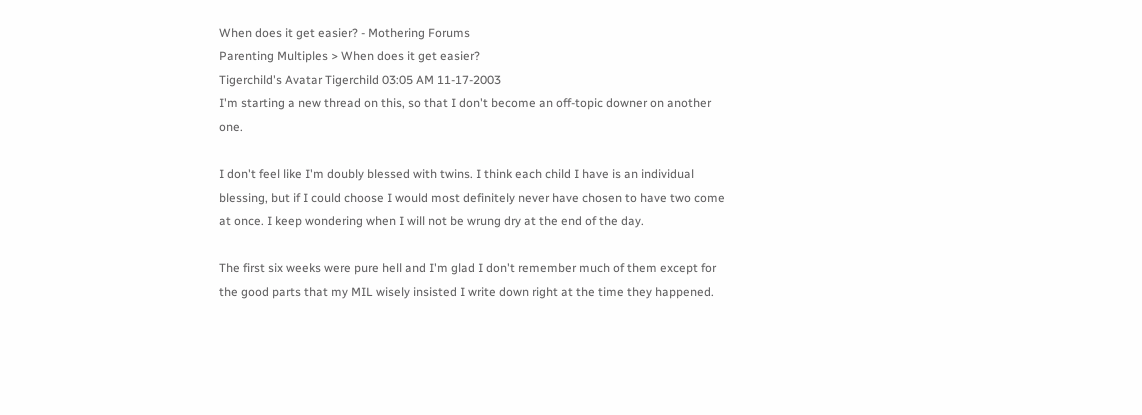When does it get easier? - Mothering Forums
Parenting Multiples > When does it get easier?
Tigerchild's Avatar Tigerchild 03:05 AM 11-17-2003
I'm starting a new thread on this, so that I don't become an off-topic downer on another one.

I don't feel like I'm doubly blessed with twins. I think each child I have is an individual blessing, but if I could choose I would most definitely never have chosen to have two come at once. I keep wondering when I will not be wrung dry at the end of the day.

The first six weeks were pure hell and I'm glad I don't remember much of them except for the good parts that my MIL wisely insisted I write down right at the time they happened.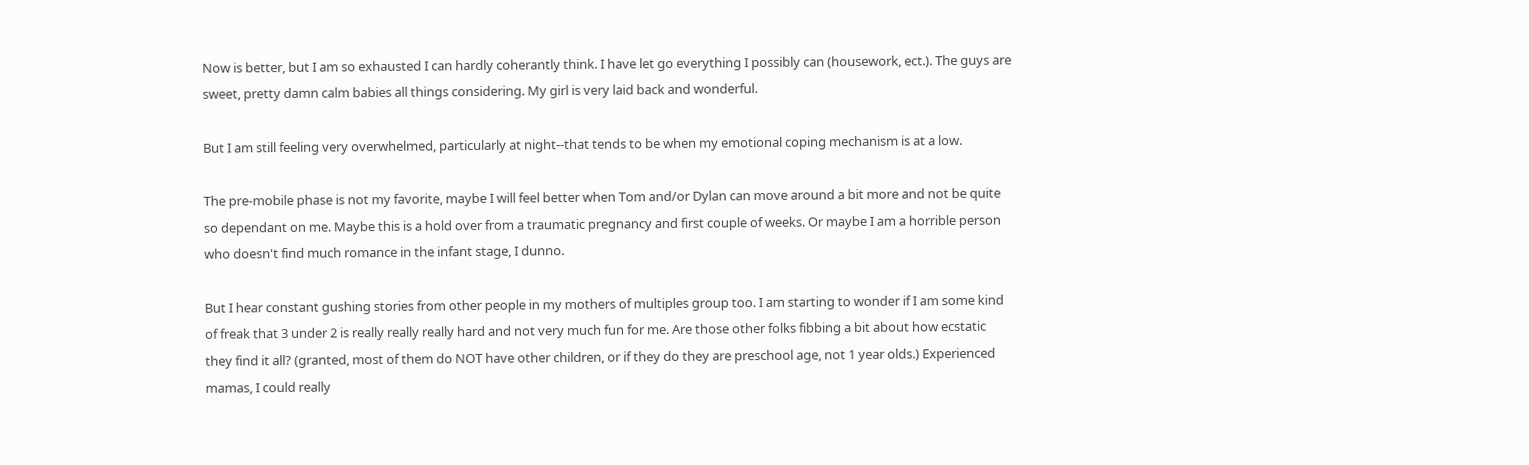Now is better, but I am so exhausted I can hardly coherantly think. I have let go everything I possibly can (housework, ect.). The guys are sweet, pretty damn calm babies all things considering. My girl is very laid back and wonderful.

But I am still feeling very overwhelmed, particularly at night--that tends to be when my emotional coping mechanism is at a low.

The pre-mobile phase is not my favorite, maybe I will feel better when Tom and/or Dylan can move around a bit more and not be quite so dependant on me. Maybe this is a hold over from a traumatic pregnancy and first couple of weeks. Or maybe I am a horrible person who doesn't find much romance in the infant stage, I dunno.

But I hear constant gushing stories from other people in my mothers of multiples group too. I am starting to wonder if I am some kind of freak that 3 under 2 is really really really hard and not very much fun for me. Are those other folks fibbing a bit about how ecstatic they find it all? (granted, most of them do NOT have other children, or if they do they are preschool age, not 1 year olds.) Experienced mamas, I could really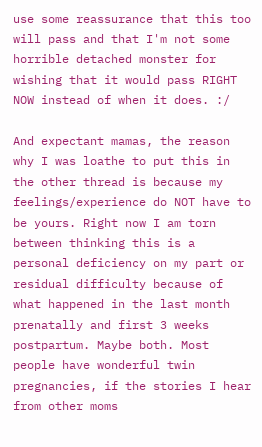use some reassurance that this too will pass and that I'm not some horrible detached monster for wishing that it would pass RIGHT NOW instead of when it does. :/

And expectant mamas, the reason why I was loathe to put this in the other thread is because my feelings/experience do NOT have to be yours. Right now I am torn between thinking this is a personal deficiency on my part or residual difficulty because of what happened in the last month prenatally and first 3 weeks postpartum. Maybe both. Most people have wonderful twin pregnancies, if the stories I hear from other moms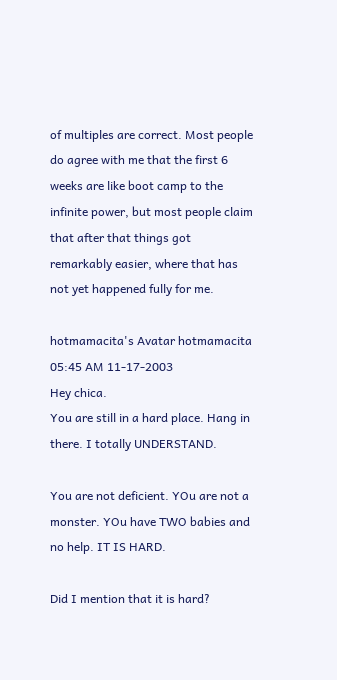of multiples are correct. Most people do agree with me that the first 6 weeks are like boot camp to the infinite power, but most people claim that after that things got remarkably easier, where that has not yet happened fully for me.

hotmamacita's Avatar hotmamacita 05:45 AM 11-17-2003
Hey chica.
You are still in a hard place. Hang in there. I totally UNDERSTAND.

You are not deficient. YOu are not a monster. YOu have TWO babies and no help. IT IS HARD.

Did I mention that it is hard?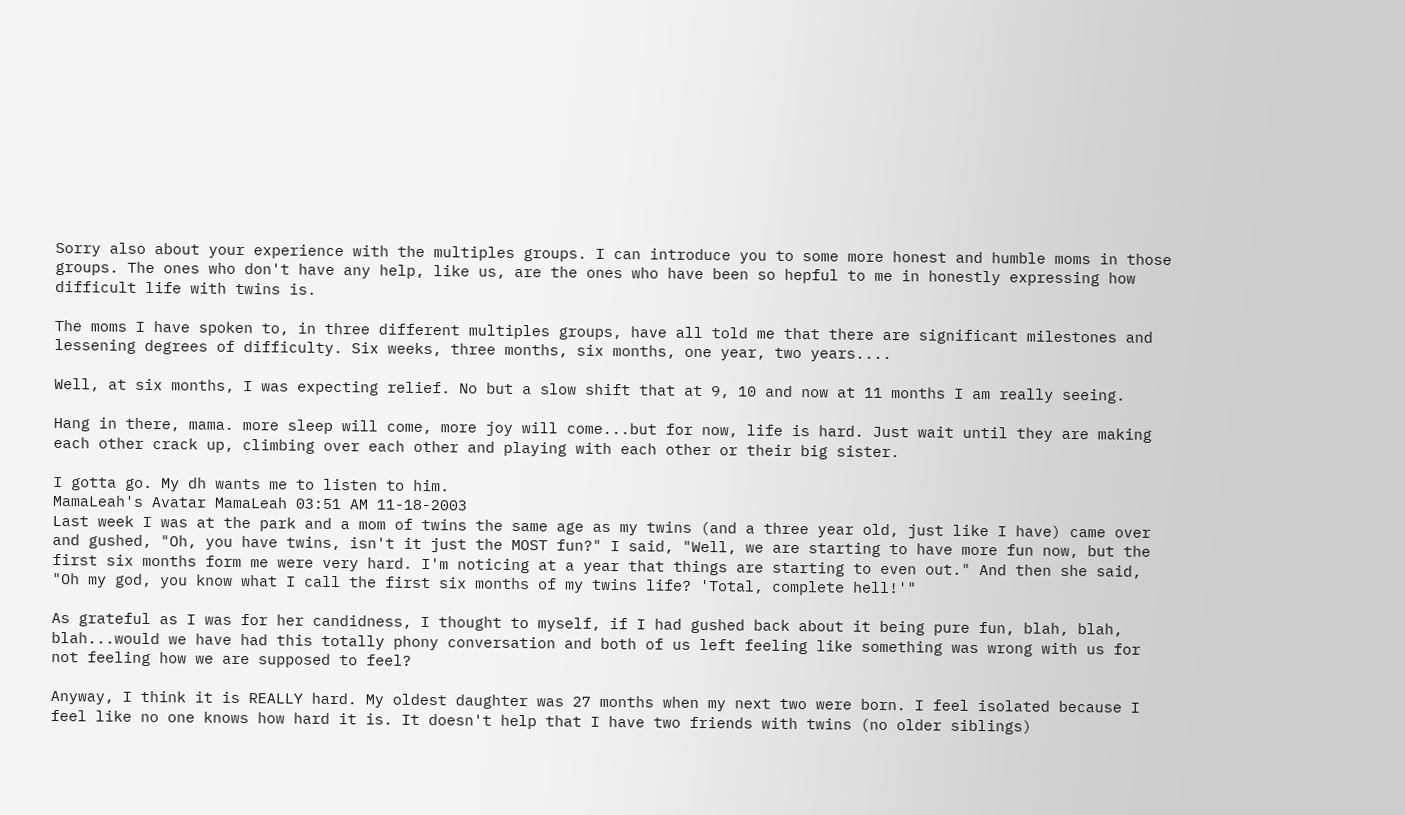Sorry also about your experience with the multiples groups. I can introduce you to some more honest and humble moms in those groups. The ones who don't have any help, like us, are the ones who have been so hepful to me in honestly expressing how difficult life with twins is.

The moms I have spoken to, in three different multiples groups, have all told me that there are significant milestones and lessening degrees of difficulty. Six weeks, three months, six months, one year, two years....

Well, at six months, I was expecting relief. No but a slow shift that at 9, 10 and now at 11 months I am really seeing.

Hang in there, mama. more sleep will come, more joy will come...but for now, life is hard. Just wait until they are making each other crack up, climbing over each other and playing with each other or their big sister.

I gotta go. My dh wants me to listen to him.
MamaLeah's Avatar MamaLeah 03:51 AM 11-18-2003
Last week I was at the park and a mom of twins the same age as my twins (and a three year old, just like I have) came over and gushed, "Oh, you have twins, isn't it just the MOST fun?" I said, "Well, we are starting to have more fun now, but the first six months form me were very hard. I'm noticing at a year that things are starting to even out." And then she said, "Oh my god, you know what I call the first six months of my twins life? 'Total, complete hell!'"

As grateful as I was for her candidness, I thought to myself, if I had gushed back about it being pure fun, blah, blah, blah...would we have had this totally phony conversation and both of us left feeling like something was wrong with us for not feeling how we are supposed to feel?

Anyway, I think it is REALLY hard. My oldest daughter was 27 months when my next two were born. I feel isolated because I feel like no one knows how hard it is. It doesn't help that I have two friends with twins (no older siblings)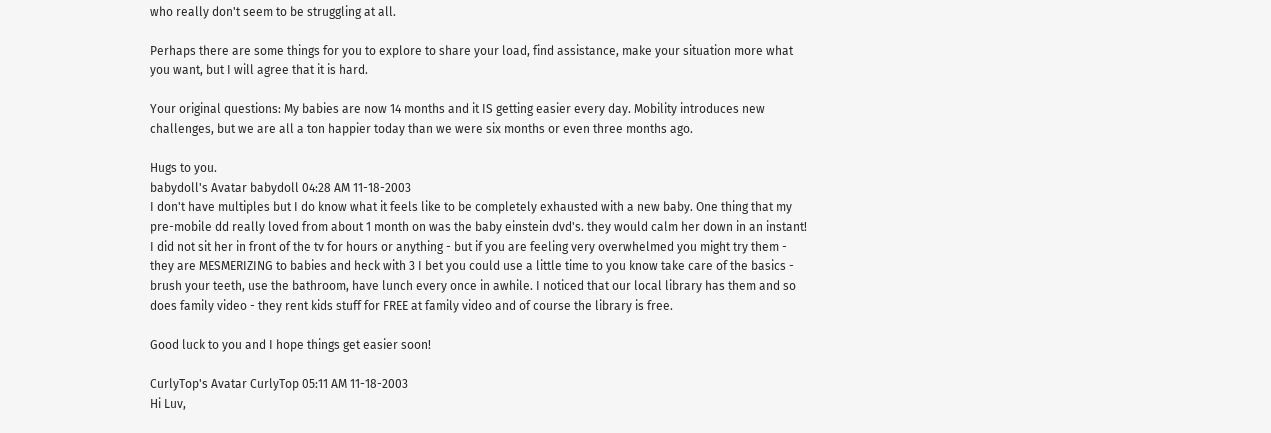who really don't seem to be struggling at all.

Perhaps there are some things for you to explore to share your load, find assistance, make your situation more what you want, but I will agree that it is hard.

Your original questions: My babies are now 14 months and it IS getting easier every day. Mobility introduces new challenges, but we are all a ton happier today than we were six months or even three months ago.

Hugs to you.
babydoll's Avatar babydoll 04:28 AM 11-18-2003
I don't have multiples but I do know what it feels like to be completely exhausted with a new baby. One thing that my pre-mobile dd really loved from about 1 month on was the baby einstein dvd's. they would calm her down in an instant! I did not sit her in front of the tv for hours or anything - but if you are feeling very overwhelmed you might try them - they are MESMERIZING to babies and heck with 3 I bet you could use a little time to you know take care of the basics - brush your teeth, use the bathroom, have lunch every once in awhile. I noticed that our local library has them and so does family video - they rent kids stuff for FREE at family video and of course the library is free.

Good luck to you and I hope things get easier soon!

CurlyTop's Avatar CurlyTop 05:11 AM 11-18-2003
Hi Luv,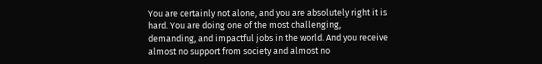You are certainly not alone, and you are absolutely right it is hard. You are doing one of the most challenging, demanding, and impactful jobs in the world. And you receive almost no support from society and almost no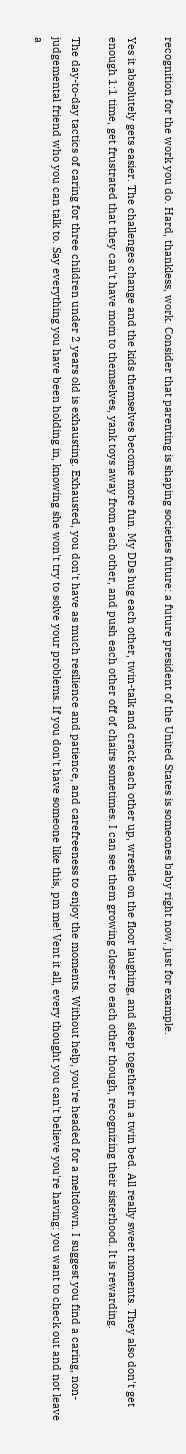recognition for the work you do. Hard, thankless, work. Consider that parenting is shaping societies future: a future president of the United States is someones baby right now, just for example.

Yes it absolutely gets easier. The challenges change and the kids themselves become more fun. My DDs hug each other, twin-talk and crack each other up, wrestle on the floor laughing, and sleep together in a twin bed. All really sweet moments. They also don't get enough 1:1 time, get frustrated that they can't have mom to themselves, yank toys away from each other, and push each other off of chairs sometimes. I can see them growing closer to each other though, recognizing their sisterhood. It is rewarding.

The day-to-day tactics of caring for three children under 2 years old is exhausting. Exhausted, you don't have as much resilience and patience, and carefreeness to enjoy the moments. Without help, you're headed for a meltdown. I suggest you find a caring, non-judgemental friend who you can talk to. Say everything you have been holding in, knowing she won't try to solve your problems. If you don't have someone like this, pm me! Vent it all, every thought you can't believe you're having: you want to check out and not leave a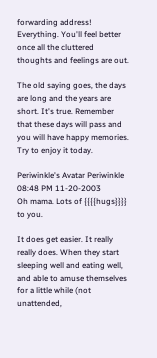forwarding address! Everything. You'll feel better once all the cluttered thoughts and feelings are out.

The old saying goes, the days are long and the years are short. It's true. Remember that these days will pass and you will have happy memories. Try to enjoy it today.

Periwinkle's Avatar Periwinkle 08:48 PM 11-20-2003
Oh mama. Lots of {{{{hugs}}}} to you.

It does get easier. It really really does. When they start sleeping well and eating well, and able to amuse themselves for a little while (not unattended,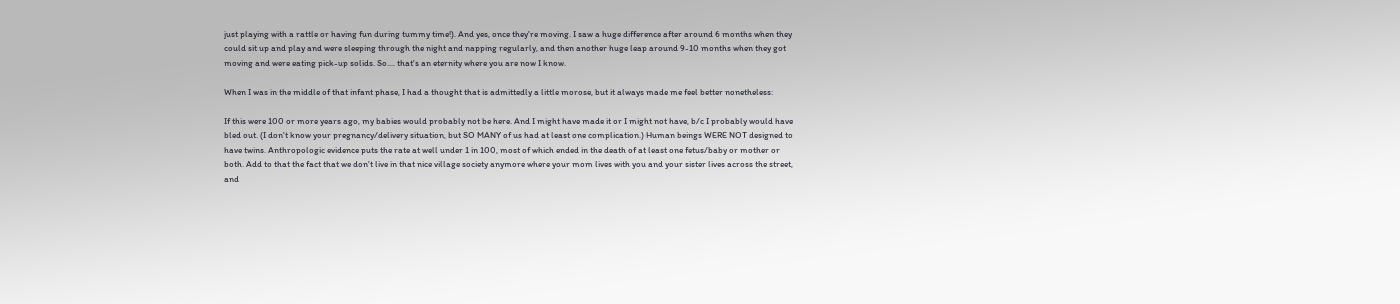just playing with a rattle or having fun during tummy time!). And yes, once they're moving. I saw a huge difference after around 6 months when they could sit up and play and were sleeping through the night and napping regularly, and then another huge leap around 9-10 months when they got moving and were eating pick-up solids. So.... that's an eternity where you are now I know.

When I was in the middle of that infant phase, I had a thought that is admittedly a little morose, but it always made me feel better nonetheless:

If this were 100 or more years ago, my babies would probably not be here. And I might have made it or I might not have, b/c I probably would have bled out. (I don't know your pregnancy/delivery situation, but SO MANY of us had at least one complication.) Human beings WERE NOT designed to have twins. Anthropologic evidence puts the rate at well under 1 in 100, most of which ended in the death of at least one fetus/baby or mother or both. Add to that the fact that we don't live in that nice village society anymore where your mom lives with you and your sister lives across the street, and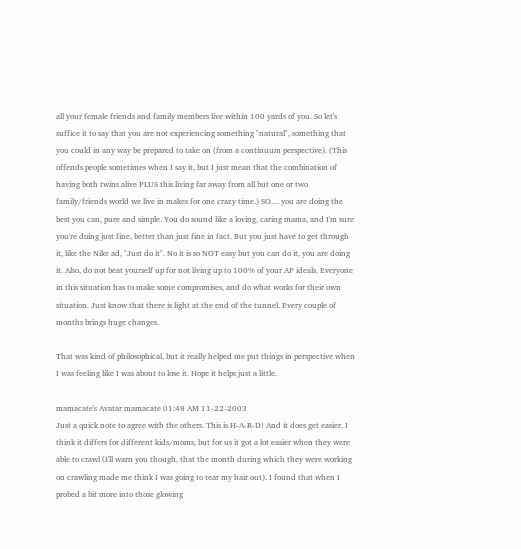all your female friends and family members live within 100 yards of you. So let's suffice it to say that you are not experiencing something "natural", something that you could in any way be prepared to take on (from a continuum perspective). (This offends people sometimes when I say it, but I just mean that the combination of having both twins alive PLUS this living far away from all but one or two family/friends world we live in makes for one crazy time.) SO.... you are doing the best you can, pure and simple. You do sound like a loving, caring mama, and I'm sure you're doing just fine, better than just fine in fact. But you just have to get through it, like the Nike ad, "Just do it". No it is so NOT easy but you can do it, you are doing it. Also, do not beat yourself up for not living up to 100% of your AP ideals. Everyone in this situation has to make some compromises, and do what works for their own situation. Just know that there is light at the end of the tunnel. Every couple of months brings huge changes.

That was kind of philosophical, but it really helped me put things in perspective when I was feeling like I was about to lose it. Hope it helps just a little.

mamacate's Avatar mamacate 01:48 AM 11-22-2003
Just a quick note to agree with the others. This is H-A-R-D! And it does get easier. I think it differs for different kids/moms, but for us it got a lot easier when they were able to crawl (I'll warn you though, that the month during which they were working on crawling made me think I was going to tear my hair out). I found that when I probed a bit more into those glowing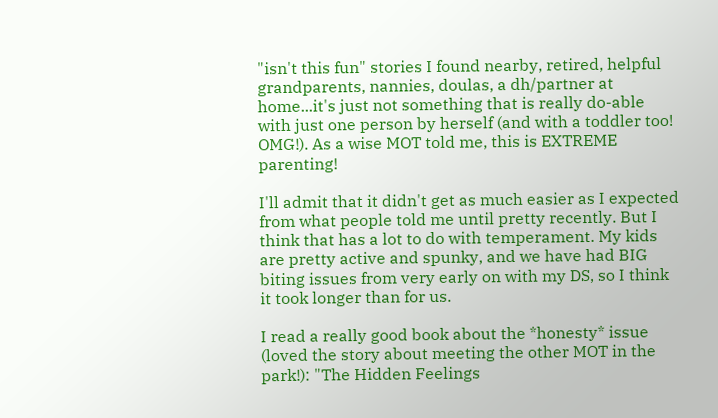"isn't this fun" stories I found nearby, retired, helpful grandparents, nannies, doulas, a dh/partner at home...it's just not something that is really do-able with just one person by herself (and with a toddler too! OMG!). As a wise MOT told me, this is EXTREME parenting!

I'll admit that it didn't get as much easier as I expected from what people told me until pretty recently. But I think that has a lot to do with temperament. My kids are pretty active and spunky, and we have had BIG biting issues from very early on with my DS, so I think it took longer than for us.

I read a really good book about the *honesty* issue (loved the story about meeting the other MOT in the park!): "The Hidden Feelings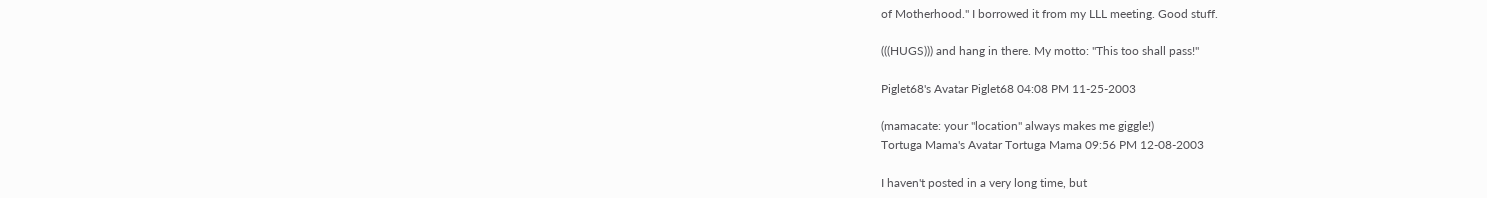of Motherhood." I borrowed it from my LLL meeting. Good stuff.

(((HUGS))) and hang in there. My motto: "This too shall pass!"

Piglet68's Avatar Piglet68 04:08 PM 11-25-2003

(mamacate: your "location" always makes me giggle!)
Tortuga Mama's Avatar Tortuga Mama 09:56 PM 12-08-2003

I haven't posted in a very long time, but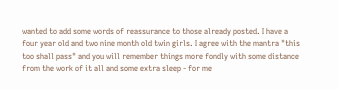wanted to add some words of reassurance to those already posted. I have a four year old and two nine month old twin girls. I agree with the mantra "this too shall pass" and you will remember things more fondly with some distance from the work of it all and some extra sleep - for me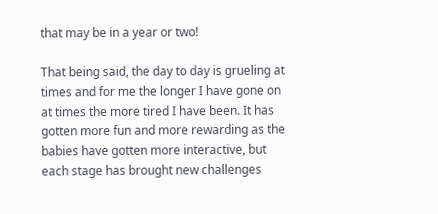that may be in a year or two!

That being said, the day to day is grueling at times and for me the longer I have gone on at times the more tired I have been. It has gotten more fun and more rewarding as the babies have gotten more interactive, but each stage has brought new challenges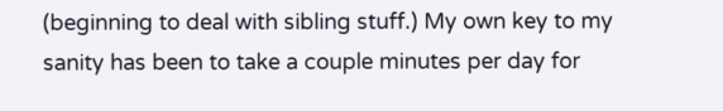(beginning to deal with sibling stuff.) My own key to my sanity has been to take a couple minutes per day for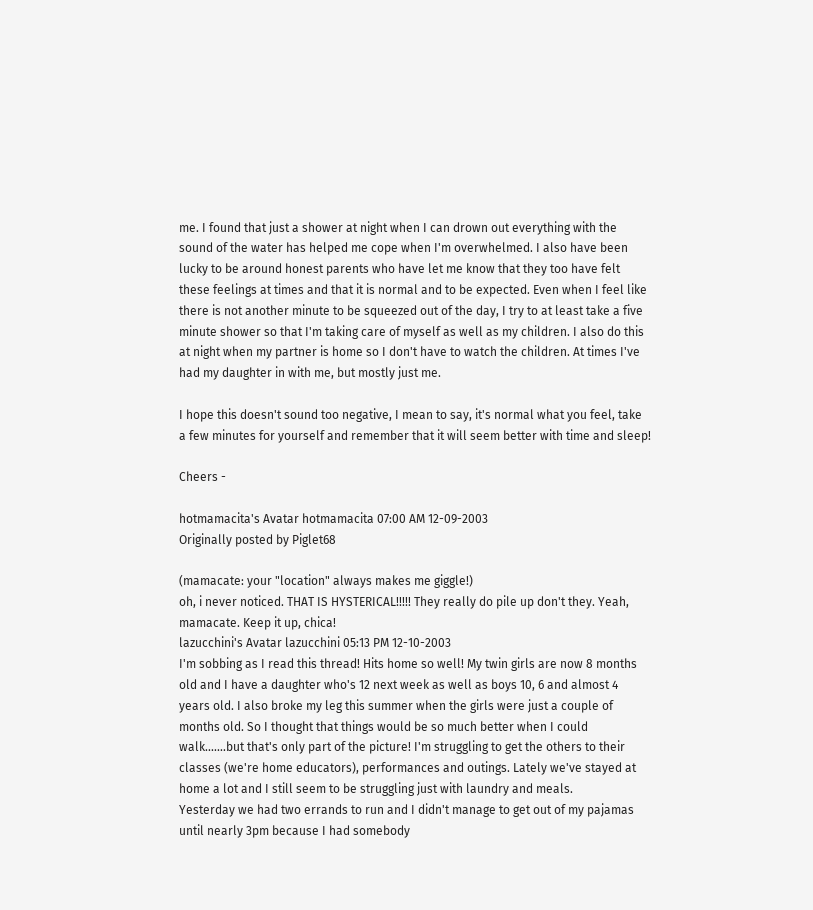me. I found that just a shower at night when I can drown out everything with the sound of the water has helped me cope when I'm overwhelmed. I also have been lucky to be around honest parents who have let me know that they too have felt these feelings at times and that it is normal and to be expected. Even when I feel like there is not another minute to be squeezed out of the day, I try to at least take a five minute shower so that I'm taking care of myself as well as my children. I also do this at night when my partner is home so I don't have to watch the children. At times I've had my daughter in with me, but mostly just me.

I hope this doesn't sound too negative, I mean to say, it's normal what you feel, take a few minutes for yourself and remember that it will seem better with time and sleep!

Cheers -

hotmamacita's Avatar hotmamacita 07:00 AM 12-09-2003
Originally posted by Piglet68

(mamacate: your "location" always makes me giggle!)
oh, i never noticed. THAT IS HYSTERICAL!!!!! They really do pile up don't they. Yeah, mamacate. Keep it up, chica!
lazucchini's Avatar lazucchini 05:13 PM 12-10-2003
I'm sobbing as I read this thread! Hits home so well! My twin girls are now 8 months old and I have a daughter who's 12 next week as well as boys 10, 6 and almost 4 years old. I also broke my leg this summer when the girls were just a couple of months old. So I thought that things would be so much better when I could walk.......but that's only part of the picture! I'm struggling to get the others to their classes (we're home educators), performances and outings. Lately we've stayed at home a lot and I still seem to be struggling just with laundry and meals.
Yesterday we had two errands to run and I didn't manage to get out of my pajamas until nearly 3pm because I had somebody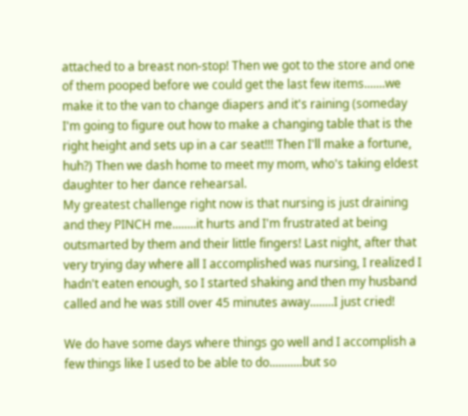attached to a breast non-stop! Then we got to the store and one of them pooped before we could get the last few items.......we make it to the van to change diapers and it's raining (someday I'm going to figure out how to make a changing table that is the right height and sets up in a car seat!!! Then I'll make a fortune, huh?) Then we dash home to meet my mom, who's taking eldest daughter to her dance rehearsal.
My greatest challenge right now is that nursing is just draining and they PINCH me........it hurts and I'm frustrated at being outsmarted by them and their little fingers! Last night, after that very trying day where all I accomplished was nursing, I realized I hadn't eaten enough, so I started shaking and then my husband called and he was still over 45 minutes away........I just cried!

We do have some days where things go well and I accomplish a few things like I used to be able to do...........but so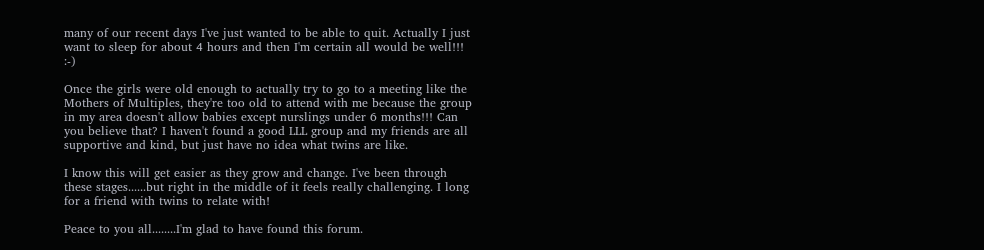many of our recent days I've just wanted to be able to quit. Actually I just want to sleep for about 4 hours and then I'm certain all would be well!!! :-)

Once the girls were old enough to actually try to go to a meeting like the Mothers of Multiples, they're too old to attend with me because the group in my area doesn't allow babies except nurslings under 6 months!!! Can you believe that? I haven't found a good LLL group and my friends are all supportive and kind, but just have no idea what twins are like.

I know this will get easier as they grow and change. I've been through these stages......but right in the middle of it feels really challenging. I long for a friend with twins to relate with!

Peace to you all........I'm glad to have found this forum.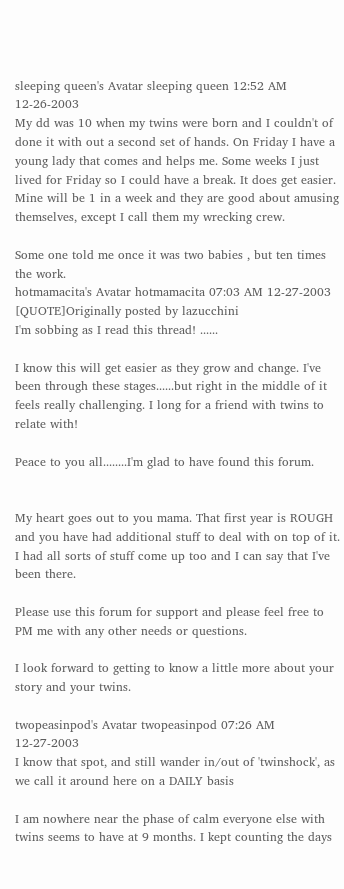sleeping queen's Avatar sleeping queen 12:52 AM 12-26-2003
My dd was 10 when my twins were born and I couldn't of done it with out a second set of hands. On Friday I have a young lady that comes and helps me. Some weeks I just lived for Friday so I could have a break. It does get easier. Mine will be 1 in a week and they are good about amusing themselves, except I call them my wrecking crew.

Some one told me once it was two babies , but ten times the work.
hotmamacita's Avatar hotmamacita 07:03 AM 12-27-2003
[QUOTE]Originally posted by lazucchini
I'm sobbing as I read this thread! ......

I know this will get easier as they grow and change. I've been through these stages......but right in the middle of it feels really challenging. I long for a friend with twins to relate with!

Peace to you all........I'm glad to have found this forum.


My heart goes out to you mama. That first year is ROUGH and you have had additional stuff to deal with on top of it. I had all sorts of stuff come up too and I can say that I've been there.

Please use this forum for support and please feel free to PM me with any other needs or questions.

I look forward to getting to know a little more about your story and your twins.

twopeasinpod's Avatar twopeasinpod 07:26 AM 12-27-2003
I know that spot, and still wander in/out of 'twinshock', as we call it around here on a DAILY basis

I am nowhere near the phase of calm everyone else with twins seems to have at 9 months. I kept counting the days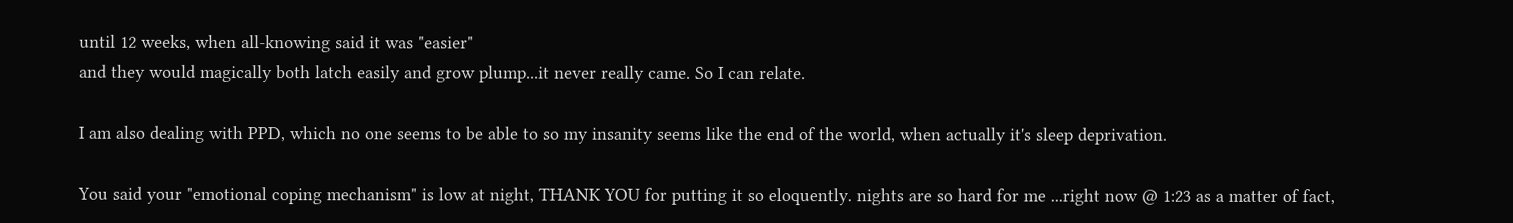until 12 weeks, when all-knowing said it was "easier"
and they would magically both latch easily and grow plump...it never really came. So I can relate.

I am also dealing with PPD, which no one seems to be able to so my insanity seems like the end of the world, when actually it's sleep deprivation.

You said your "emotional coping mechanism" is low at night, THANK YOU for putting it so eloquently. nights are so hard for me ...right now @ 1:23 as a matter of fact,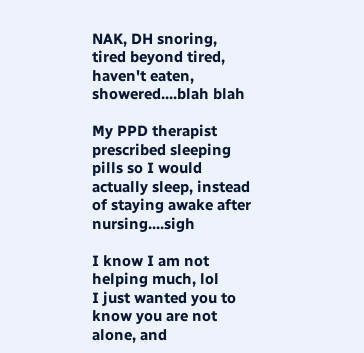NAK, DH snoring, tired beyond tired, haven't eaten, showered....blah blah

My PPD therapist prescribed sleeping pills so I would actually sleep, instead of staying awake after nursing....sigh

I know I am not helping much, lol
I just wanted you to know you are not alone, and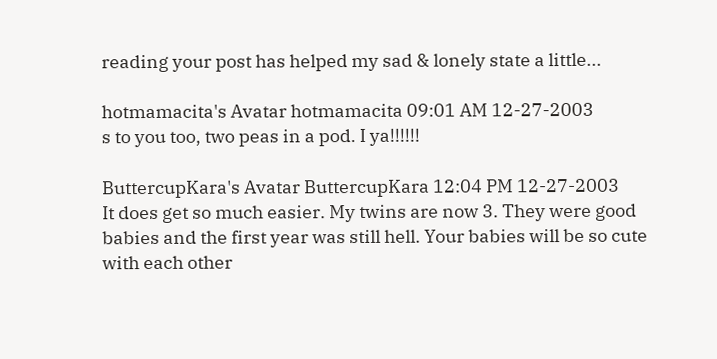reading your post has helped my sad & lonely state a little...

hotmamacita's Avatar hotmamacita 09:01 AM 12-27-2003
s to you too, two peas in a pod. I ya!!!!!!

ButtercupKara's Avatar ButtercupKara 12:04 PM 12-27-2003
It does get so much easier. My twins are now 3. They were good babies and the first year was still hell. Your babies will be so cute with each other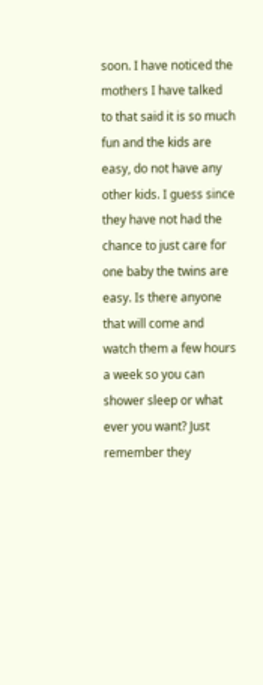soon. I have noticed the mothers I have talked to that said it is so much fun and the kids are easy, do not have any other kids. I guess since they have not had the chance to just care for one baby the twins are easy. Is there anyone that will come and watch them a few hours a week so you can shower sleep or what ever you want? Just remember they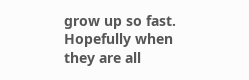grow up so fast. Hopefully when they are all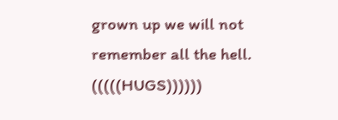grown up we will not remember all the hell. (((((HUGS))))))